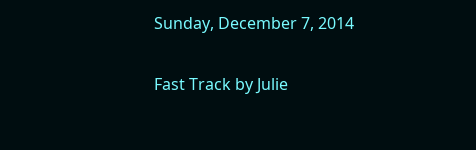Sunday, December 7, 2014

Fast Track by Julie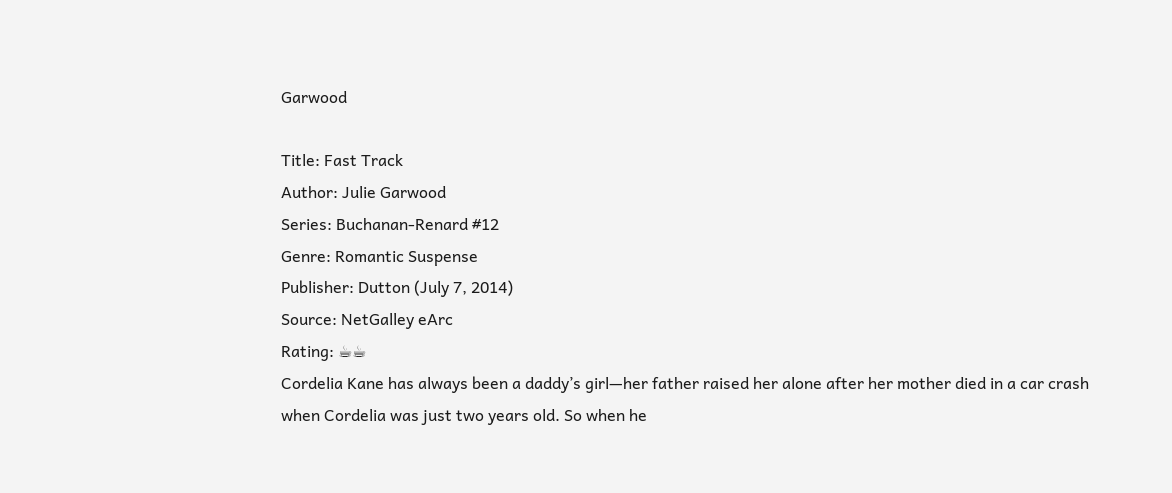Garwood

Title: Fast Track
Author: Julie Garwood
Series: Buchanan-Renard #12
Genre: Romantic Suspense
Publisher: Dutton (July 7, 2014)
Source: NetGalley eArc
Rating: ☕☕
Cordelia Kane has always been a daddy’s girl—her father raised her alone after her mother died in a car crash when Cordelia was just two years old. So when he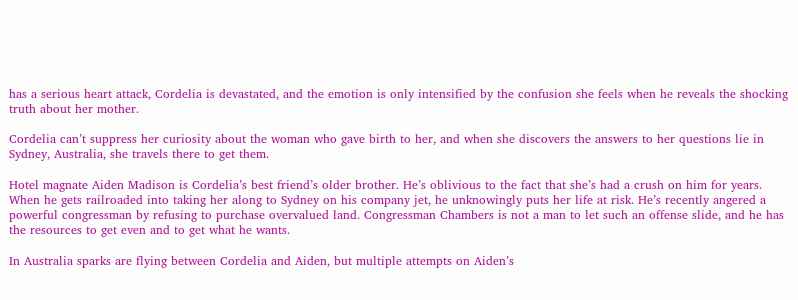has a serious heart attack, Cordelia is devastated, and the emotion is only intensified by the confusion she feels when he reveals the shocking truth about her mother.

Cordelia can’t suppress her curiosity about the woman who gave birth to her, and when she discovers the answers to her questions lie in Sydney, Australia, she travels there to get them.

Hotel magnate Aiden Madison is Cordelia’s best friend’s older brother. He’s oblivious to the fact that she’s had a crush on him for years. When he gets railroaded into taking her along to Sydney on his company jet, he unknowingly puts her life at risk. He’s recently angered a powerful congressman by refusing to purchase overvalued land. Congressman Chambers is not a man to let such an offense slide, and he has the resources to get even and to get what he wants.

In Australia sparks are flying between Cordelia and Aiden, but multiple attempts on Aiden’s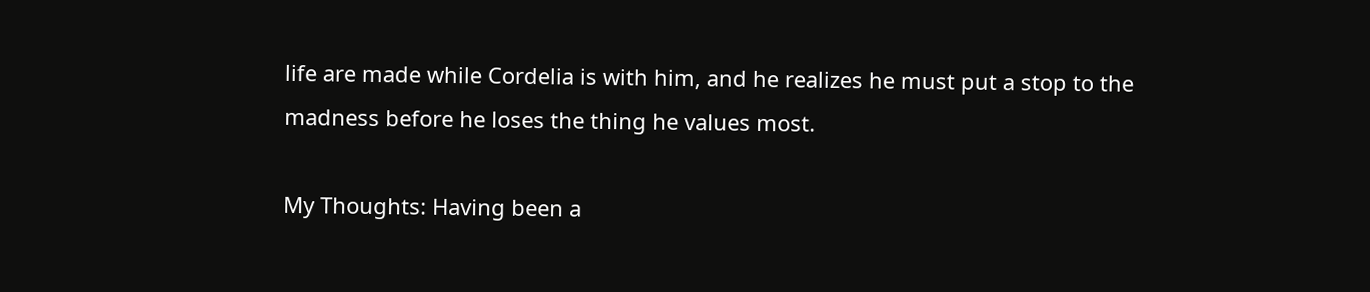life are made while Cordelia is with him, and he realizes he must put a stop to the madness before he loses the thing he values most.

My Thoughts: Having been a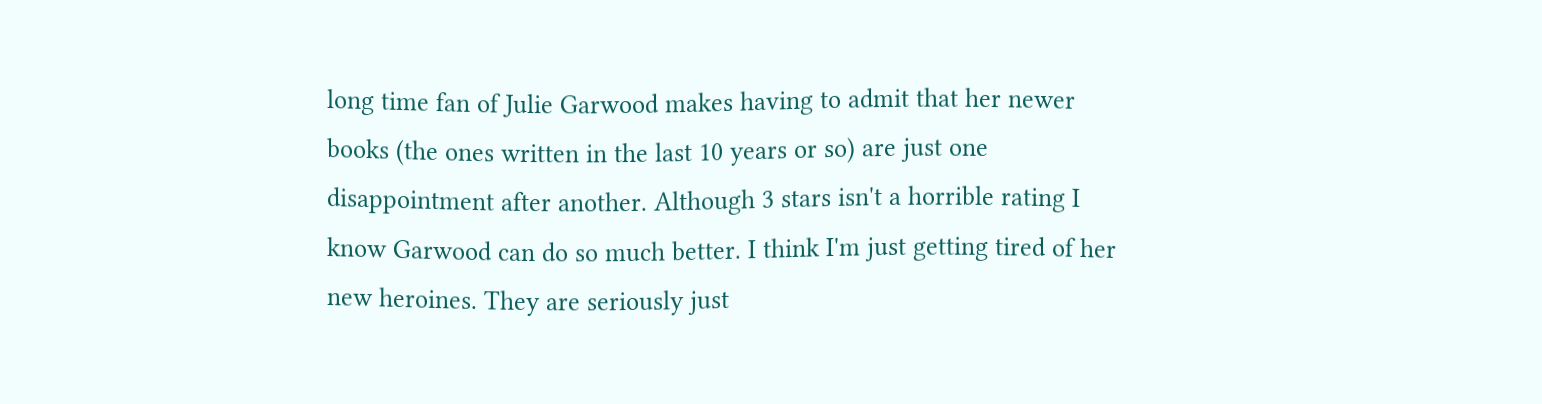long time fan of Julie Garwood makes having to admit that her newer books (the ones written in the last 10 years or so) are just one disappointment after another. Although 3 stars isn't a horrible rating I know Garwood can do so much better. I think I'm just getting tired of her new heroines. They are seriously just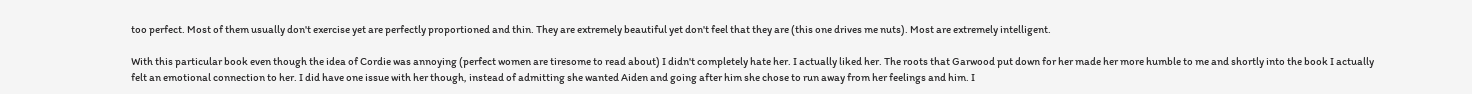too perfect. Most of them usually don't exercise yet are perfectly proportioned and thin. They are extremely beautiful yet don't feel that they are (this one drives me nuts). Most are extremely intelligent.

With this particular book even though the idea of Cordie was annoying (perfect women are tiresome to read about) I didn't completely hate her. I actually liked her. The roots that Garwood put down for her made her more humble to me and shortly into the book I actually felt an emotional connection to her. I did have one issue with her though, instead of admitting she wanted Aiden and going after him she chose to run away from her feelings and him. I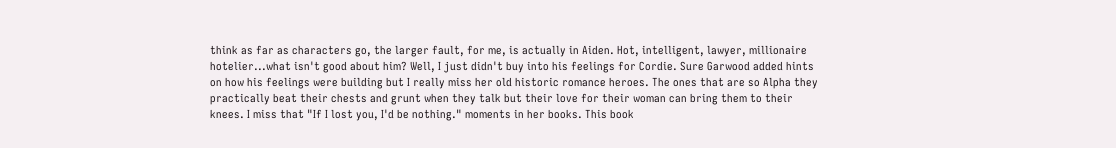think as far as characters go, the larger fault, for me, is actually in Aiden. Hot, intelligent, lawyer, millionaire hotelier...what isn't good about him? Well, I just didn't buy into his feelings for Cordie. Sure Garwood added hints on how his feelings were building but I really miss her old historic romance heroes. The ones that are so Alpha they practically beat their chests and grunt when they talk but their love for their woman can bring them to their knees. I miss that "If I lost you, I'd be nothing." moments in her books. This book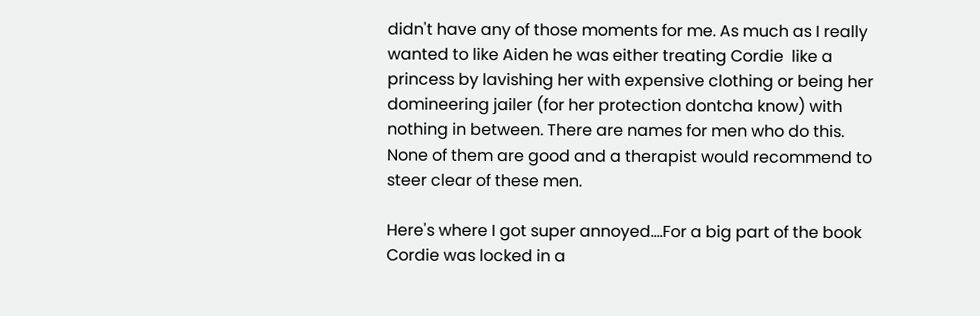didn't have any of those moments for me. As much as I really wanted to like Aiden he was either treating Cordie  like a princess by lavishing her with expensive clothing or being her domineering jailer (for her protection dontcha know) with nothing in between. There are names for men who do this. None of them are good and a therapist would recommend to steer clear of these men.

Here's where I got super annoyed....For a big part of the book Cordie was locked in a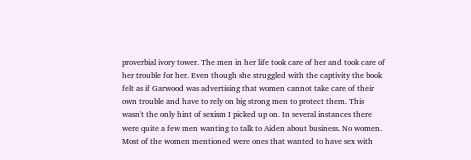proverbial ivory tower. The men in her life took care of her and took care of  her trouble for her. Even though she struggled with the captivity the book felt as if Garwood was advertising that women cannot take care of their own trouble and have to rely on big strong men to protect them. This wasn't the only hint of sexism I picked up on. In several instances there were quite a few men wanting to talk to Aiden about business. No women. Most of the women mentioned were ones that wanted to have sex with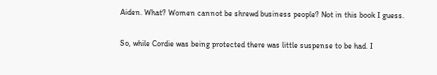Aiden. What? Women cannot be shrewd business people? Not in this book I guess.

So, while Cordie was being protected there was little suspense to be had. I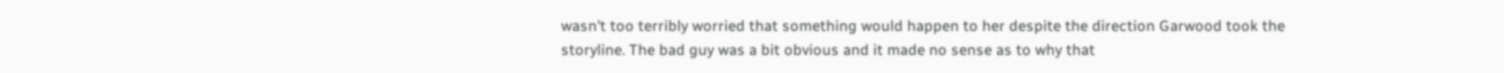wasn't too terribly worried that something would happen to her despite the direction Garwood took the storyline. The bad guy was a bit obvious and it made no sense as to why that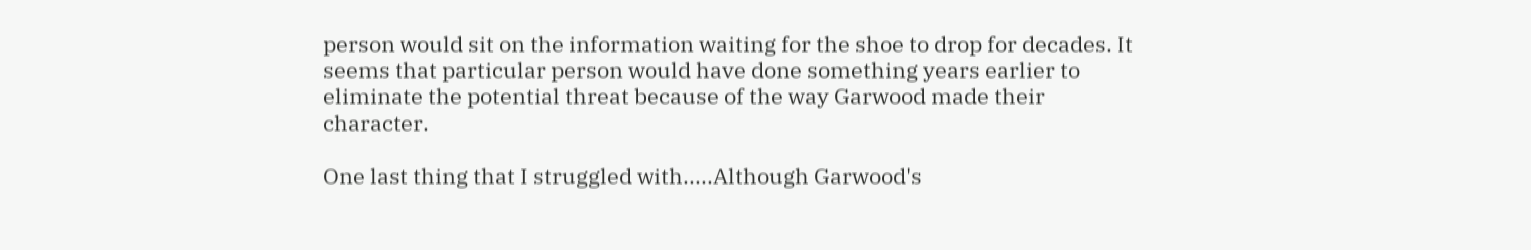person would sit on the information waiting for the shoe to drop for decades. It seems that particular person would have done something years earlier to eliminate the potential threat because of the way Garwood made their character.

One last thing that I struggled with.....Although Garwood's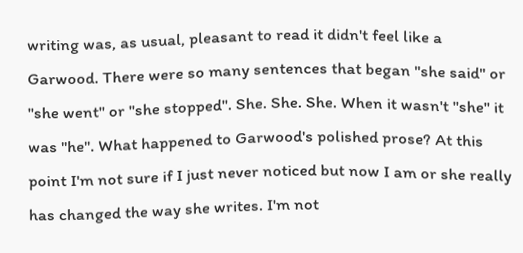writing was, as usual, pleasant to read it didn't feel like a Garwood. There were so many sentences that began "she said" or "she went" or "she stopped". She. She. She. When it wasn't "she" it was "he". What happened to Garwood's polished prose? At this point I'm not sure if I just never noticed but now I am or she really has changed the way she writes. I'm not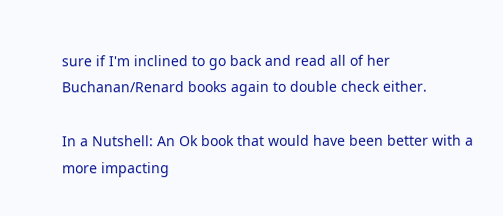sure if I'm inclined to go back and read all of her Buchanan/Renard books again to double check either.

In a Nutshell: An Ok book that would have been better with a more impacting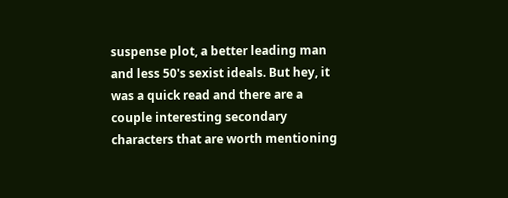suspense plot, a better leading man and less 50's sexist ideals. But hey, it was a quick read and there are a couple interesting secondary characters that are worth mentioning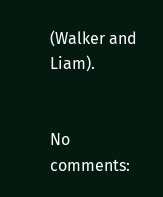(Walker and Liam).


No comments: